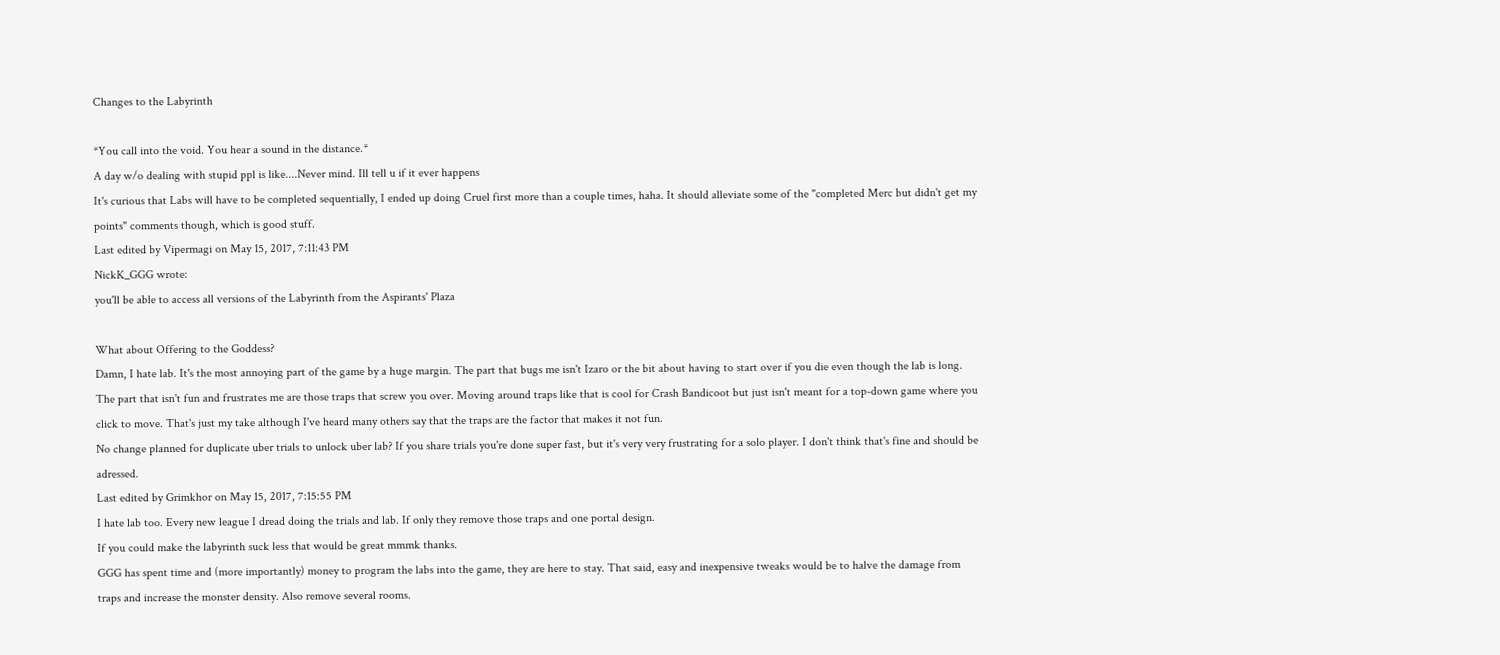Changes to the Labyrinth

*You call into the void. You hear a sound in the distance.*
A day w/o dealing with stupid ppl is like....Never mind. Ill tell u if it ever happens
It's curious that Labs will have to be completed sequentially, I ended up doing Cruel first more than a couple times, haha. It should alleviate some of the "completed Merc but didn't get my points" comments though, which is good stuff.
Last edited by Vipermagi on May 15, 2017, 7:11:43 PM
NickK_GGG wrote:
you'll be able to access all versions of the Labyrinth from the Aspirants' Plaza

What about Offering to the Goddess?
Damn, I hate lab. It's the most annoying part of the game by a huge margin. The part that bugs me isn't Izaro or the bit about having to start over if you die even though the lab is long. The part that isn't fun and frustrates me are those traps that screw you over. Moving around traps like that is cool for Crash Bandicoot but just isn't meant for a top-down game where you click to move. That's just my take although I've heard many others say that the traps are the factor that makes it not fun.
No change planned for duplicate uber trials to unlock uber lab? If you share trials you're done super fast, but it's very very frustrating for a solo player. I don't think that's fine and should be adressed.
Last edited by Grimkhor on May 15, 2017, 7:15:55 PM
I hate lab too. Every new league I dread doing the trials and lab. If only they remove those traps and one portal design.
If you could make the labyrinth suck less that would be great mmmk thanks.
GGG has spent time and (more importantly) money to program the labs into the game, they are here to stay. That said, easy and inexpensive tweaks would be to halve the damage from traps and increase the monster density. Also remove several rooms.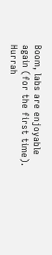Boom, labs are enjoyable again (for the first time).
Hurrah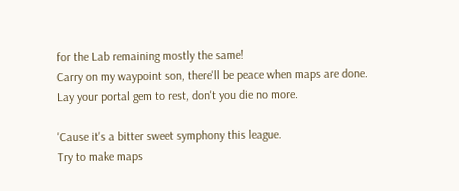for the Lab remaining mostly the same!
Carry on my waypoint son, there'll be peace when maps are done.
Lay your portal gem to rest, don't you die no more.

'Cause it's a bitter sweet symphony this league.
Try to make maps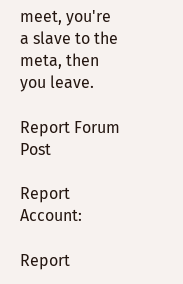meet, you're a slave to the meta, then you leave.

Report Forum Post

Report Account:

Report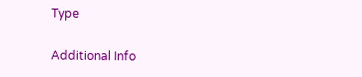Type

Additional Info